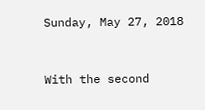Sunday, May 27, 2018


With the second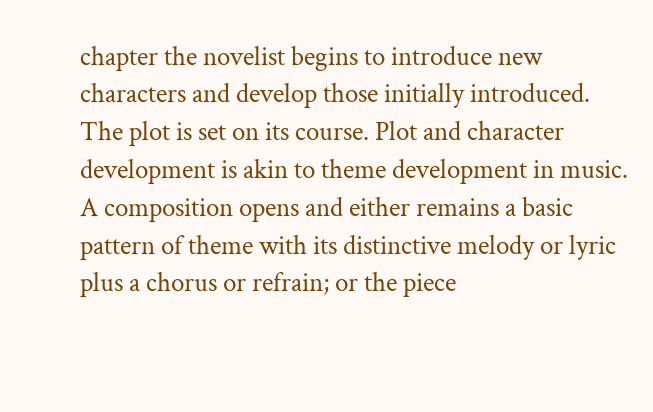chapter the novelist begins to introduce new characters and develop those initially introduced. The plot is set on its course. Plot and character development is akin to theme development in music. A composition opens and either remains a basic pattern of theme with its distinctive melody or lyric plus a chorus or refrain; or the piece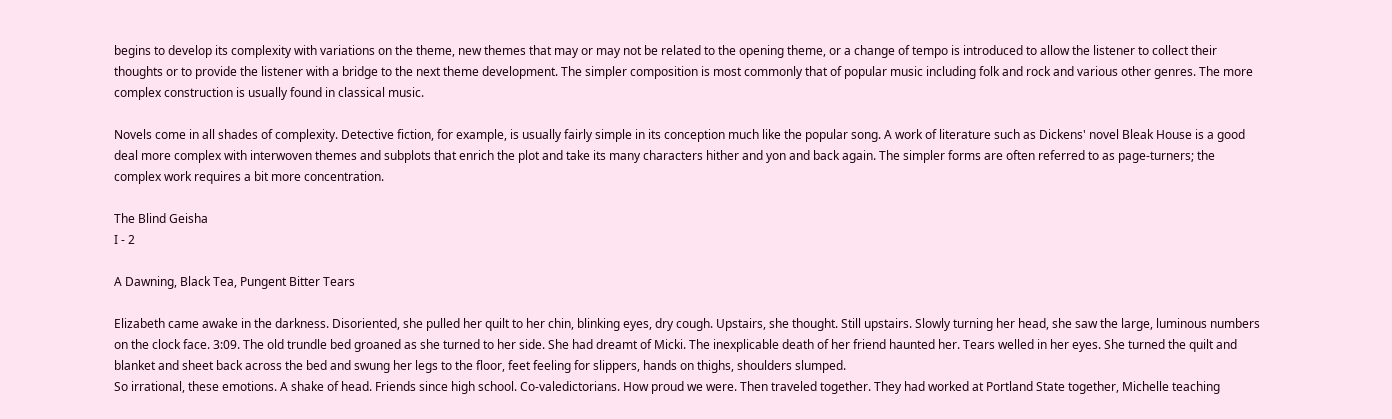begins to develop its complexity with variations on the theme, new themes that may or may not be related to the opening theme, or a change of tempo is introduced to allow the listener to collect their thoughts or to provide the listener with a bridge to the next theme development. The simpler composition is most commonly that of popular music including folk and rock and various other genres. The more complex construction is usually found in classical music.

Novels come in all shades of complexity. Detective fiction, for example, is usually fairly simple in its conception much like the popular song. A work of literature such as Dickens' novel Bleak House is a good deal more complex with interwoven themes and subplots that enrich the plot and take its many characters hither and yon and back again. The simpler forms are often referred to as page-turners; the complex work requires a bit more concentration.

The Blind Geisha
I - 2

A Dawning, Black Tea, Pungent Bitter Tears

Elizabeth came awake in the darkness. Disoriented, she pulled her quilt to her chin, blinking eyes, dry cough. Upstairs, she thought. Still upstairs. Slowly turning her head, she saw the large, luminous numbers on the clock face. 3:09. The old trundle bed groaned as she turned to her side. She had dreamt of Micki. The inexplicable death of her friend haunted her. Tears welled in her eyes. She turned the quilt and blanket and sheet back across the bed and swung her legs to the floor, feet feeling for slippers, hands on thighs, shoulders slumped.
So irrational, these emotions. A shake of head. Friends since high school. Co-valedictorians. How proud we were. Then traveled together. They had worked at Portland State together, Michelle teaching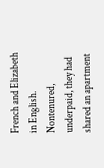French and Elizabeth in English. Nontenured, underpaid, they had shared an apartment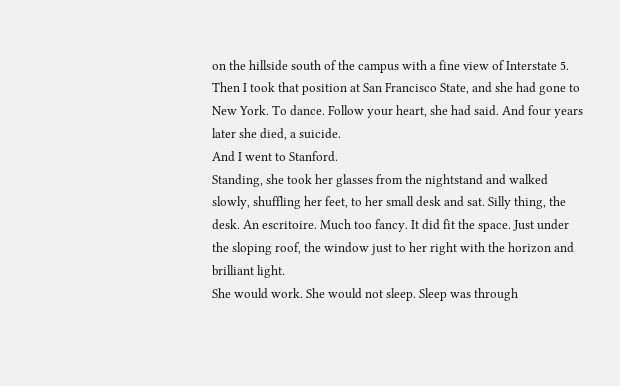on the hillside south of the campus with a fine view of Interstate 5. Then I took that position at San Francisco State, and she had gone to New York. To dance. Follow your heart, she had said. And four years later she died, a suicide.
And I went to Stanford.
Standing, she took her glasses from the nightstand and walked slowly, shuffling her feet, to her small desk and sat. Silly thing, the desk. An escritoire. Much too fancy. It did fit the space. Just under the sloping roof, the window just to her right with the horizon and brilliant light.
She would work. She would not sleep. Sleep was through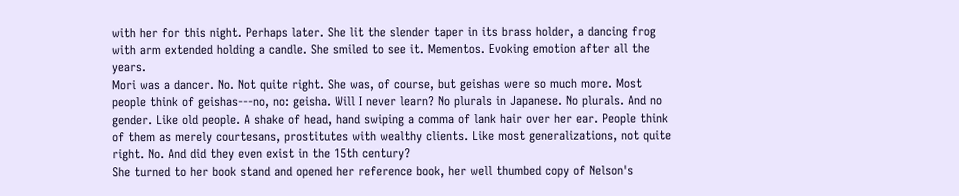with her for this night. Perhaps later. She lit the slender taper in its brass holder, a dancing frog with arm extended holding a candle. She smiled to see it. Mementos. Evoking emotion after all the years.
Mori was a dancer. No. Not quite right. She was, of course, but geishas were so much more. Most people think of geishas---no, no: geisha. Will I never learn? No plurals in Japanese. No plurals. And no gender. Like old people. A shake of head, hand swiping a comma of lank hair over her ear. People think of them as merely courtesans, prostitutes with wealthy clients. Like most generalizations, not quite right. No. And did they even exist in the 15th century?
She turned to her book stand and opened her reference book, her well thumbed copy of Nelson's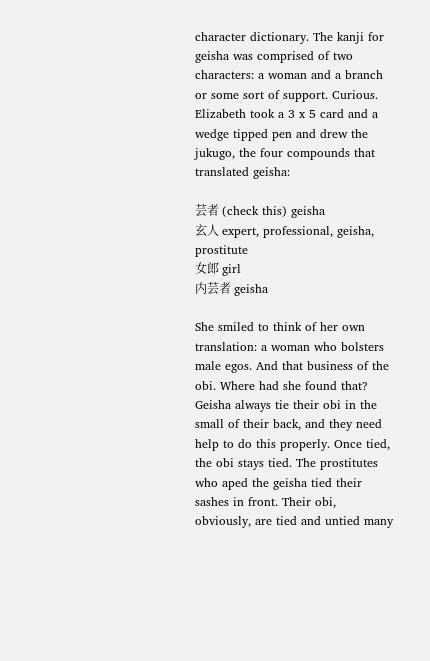character dictionary. The kanji for geisha was comprised of two characters: a woman and a branch or some sort of support. Curious. Elizabeth took a 3 x 5 card and a wedge tipped pen and drew the jukugo, the four compounds that translated geisha:

芸者 (check this) geisha
玄人 expert, professional, geisha, prostitute
女郎 girl
内芸者 geisha

She smiled to think of her own translation: a woman who bolsters male egos. And that business of the obi. Where had she found that? Geisha always tie their obi in the small of their back, and they need help to do this properly. Once tied, the obi stays tied. The prostitutes who aped the geisha tied their sashes in front. Their obi, obviously, are tied and untied many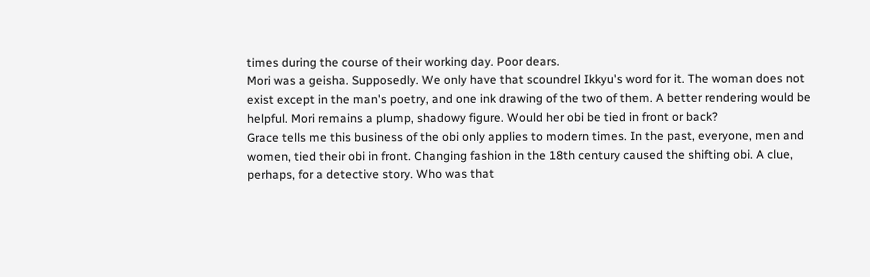times during the course of their working day. Poor dears.
Mori was a geisha. Supposedly. We only have that scoundrel Ikkyu's word for it. The woman does not exist except in the man's poetry, and one ink drawing of the two of them. A better rendering would be helpful. Mori remains a plump, shadowy figure. Would her obi be tied in front or back?
Grace tells me this business of the obi only applies to modern times. In the past, everyone, men and women, tied their obi in front. Changing fashion in the 18th century caused the shifting obi. A clue, perhaps, for a detective story. Who was that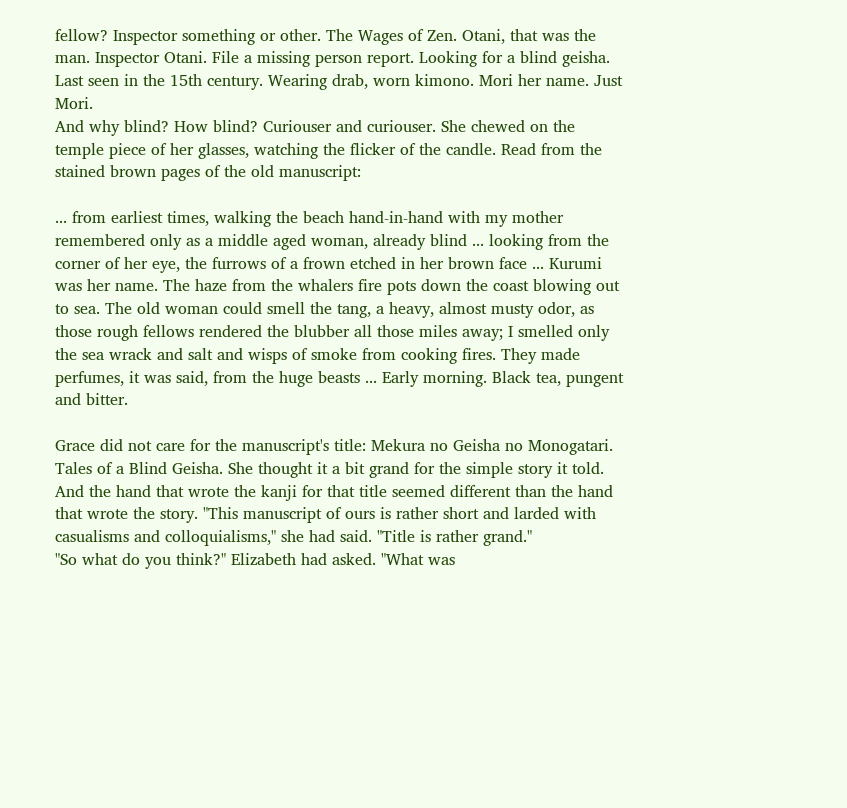fellow? Inspector something or other. The Wages of Zen. Otani, that was the man. Inspector Otani. File a missing person report. Looking for a blind geisha. Last seen in the 15th century. Wearing drab, worn kimono. Mori her name. Just Mori.
And why blind? How blind? Curiouser and curiouser. She chewed on the temple piece of her glasses, watching the flicker of the candle. Read from the stained brown pages of the old manuscript:

... from earliest times, walking the beach hand-in-hand with my mother remembered only as a middle aged woman, already blind ... looking from the corner of her eye, the furrows of a frown etched in her brown face ... Kurumi was her name. The haze from the whalers fire pots down the coast blowing out to sea. The old woman could smell the tang, a heavy, almost musty odor, as those rough fellows rendered the blubber all those miles away; I smelled only the sea wrack and salt and wisps of smoke from cooking fires. They made perfumes, it was said, from the huge beasts ... Early morning. Black tea, pungent and bitter.

Grace did not care for the manuscript's title: Mekura no Geisha no Monogatari. Tales of a Blind Geisha. She thought it a bit grand for the simple story it told. And the hand that wrote the kanji for that title seemed different than the hand that wrote the story. "This manuscript of ours is rather short and larded with casualisms and colloquialisms," she had said. "Title is rather grand."
"So what do you think?" Elizabeth had asked. "What was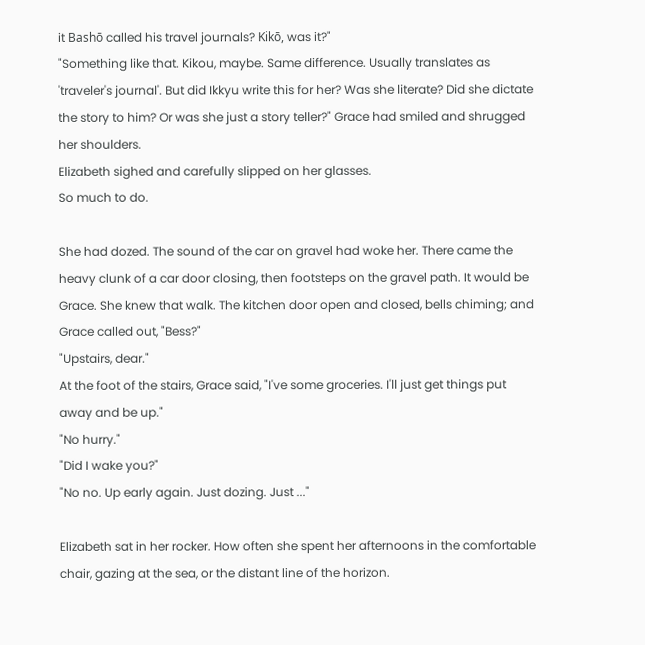it Bashō called his travel journals? Kikō, was it?"
"Something like that. Kikou, maybe. Same difference. Usually translates as 'traveler's journal'. But did Ikkyu write this for her? Was she literate? Did she dictate the story to him? Or was she just a story teller?" Grace had smiled and shrugged her shoulders.
Elizabeth sighed and carefully slipped on her glasses.
So much to do.

She had dozed. The sound of the car on gravel had woke her. There came the heavy clunk of a car door closing, then footsteps on the gravel path. It would be Grace. She knew that walk. The kitchen door open and closed, bells chiming; and Grace called out, "Bess?"
"Upstairs, dear."
At the foot of the stairs, Grace said, "I've some groceries. I'll just get things put away and be up."
"No hurry."
"Did I wake you?"
"No no. Up early again. Just dozing. Just ..."

Elizabeth sat in her rocker. How often she spent her afternoons in the comfortable chair, gazing at the sea, or the distant line of the horizon.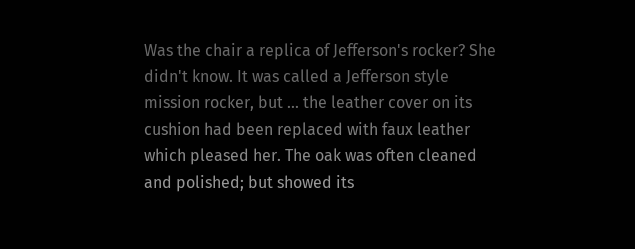Was the chair a replica of Jefferson's rocker? She didn't know. It was called a Jefferson style mission rocker, but ... the leather cover on its cushion had been replaced with faux leather which pleased her. The oak was often cleaned and polished; but showed its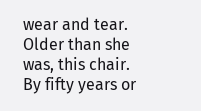wear and tear. Older than she was, this chair. By fifty years or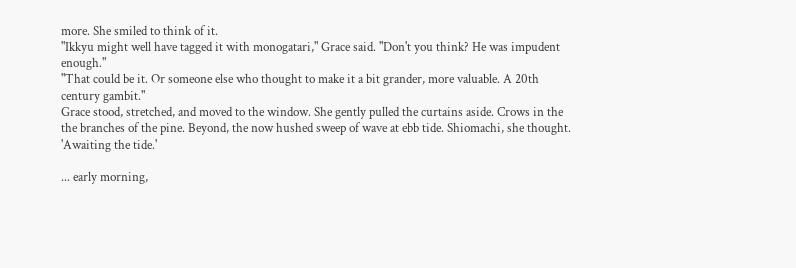more. She smiled to think of it.
"Ikkyu might well have tagged it with monogatari," Grace said. "Don't you think? He was impudent enough."
"That could be it. Or someone else who thought to make it a bit grander, more valuable. A 20th century gambit."
Grace stood, stretched, and moved to the window. She gently pulled the curtains aside. Crows in the the branches of the pine. Beyond, the now hushed sweep of wave at ebb tide. Shiomachi, she thought. 'Awaiting the tide.'

... early morning,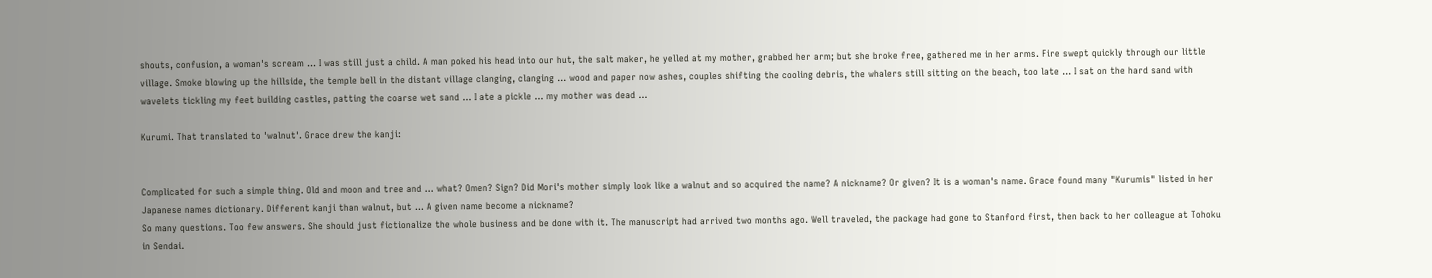shouts, confusion, a woman's scream ... I was still just a child. A man poked his head into our hut, the salt maker, he yelled at my mother, grabbed her arm; but she broke free, gathered me in her arms. Fire swept quickly through our little village. Smoke blowing up the hillside, the temple bell in the distant village clanging, clanging ... wood and paper now ashes, couples shifting the cooling debris, the whalers still sitting on the beach, too late ... I sat on the hard sand with wavelets tickling my feet building castles, patting the coarse wet sand ... I ate a pickle ... my mother was dead ...

Kurumi. That translated to 'walnut'. Grace drew the kanji:


Complicated for such a simple thing. Old and moon and tree and ... what? Omen? Sign? Did Mori's mother simply look like a walnut and so acquired the name? A nickname? Or given? It is a woman's name. Grace found many "Kurumis" listed in her Japanese names dictionary. Different kanji than walnut, but ... A given name become a nickname?
So many questions. Too few answers. She should just fictionalize the whole business and be done with it. The manuscript had arrived two months ago. Well traveled, the package had gone to Stanford first, then back to her colleague at Tohoku in Sendai.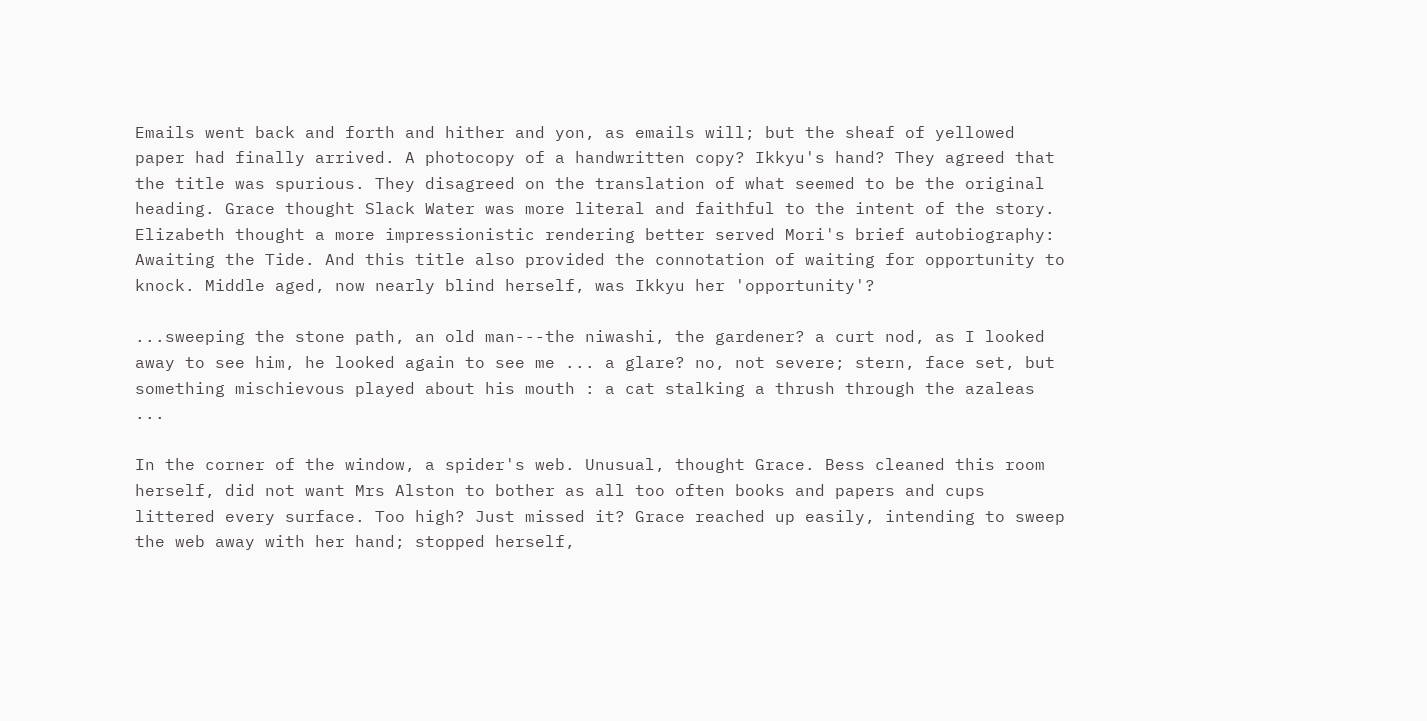Emails went back and forth and hither and yon, as emails will; but the sheaf of yellowed paper had finally arrived. A photocopy of a handwritten copy? Ikkyu's hand? They agreed that the title was spurious. They disagreed on the translation of what seemed to be the original heading. Grace thought Slack Water was more literal and faithful to the intent of the story. Elizabeth thought a more impressionistic rendering better served Mori's brief autobiography: Awaiting the Tide. And this title also provided the connotation of waiting for opportunity to knock. Middle aged, now nearly blind herself, was Ikkyu her 'opportunity'?

...sweeping the stone path, an old man---the niwashi, the gardener? a curt nod, as I looked away to see him, he looked again to see me ... a glare? no, not severe; stern, face set, but something mischievous played about his mouth : a cat stalking a thrush through the azaleas ...

In the corner of the window, a spider's web. Unusual, thought Grace. Bess cleaned this room herself, did not want Mrs Alston to bother as all too often books and papers and cups littered every surface. Too high? Just missed it? Grace reached up easily, intending to sweep the web away with her hand; stopped herself,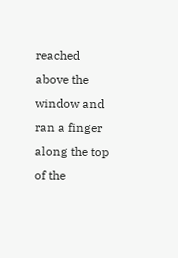reached above the window and ran a finger along the top of the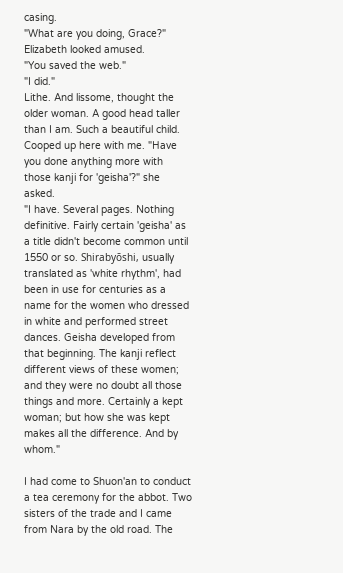casing.
"What are you doing, Grace?" Elizabeth looked amused.
"You saved the web."
"I did."
Lithe. And lissome, thought the older woman. A good head taller than I am. Such a beautiful child. Cooped up here with me. "Have you done anything more with those kanji for 'geisha'?" she asked.
"I have. Several pages. Nothing definitive. Fairly certain 'geisha' as a title didn't become common until 1550 or so. Shirabyōshi, usually translated as 'white rhythm', had been in use for centuries as a name for the women who dressed in white and performed street dances. Geisha developed from that beginning. The kanji reflect different views of these women; and they were no doubt all those things and more. Certainly a kept woman; but how she was kept makes all the difference. And by whom."

I had come to Shuon'an to conduct a tea ceremony for the abbot. Two sisters of the trade and I came from Nara by the old road. The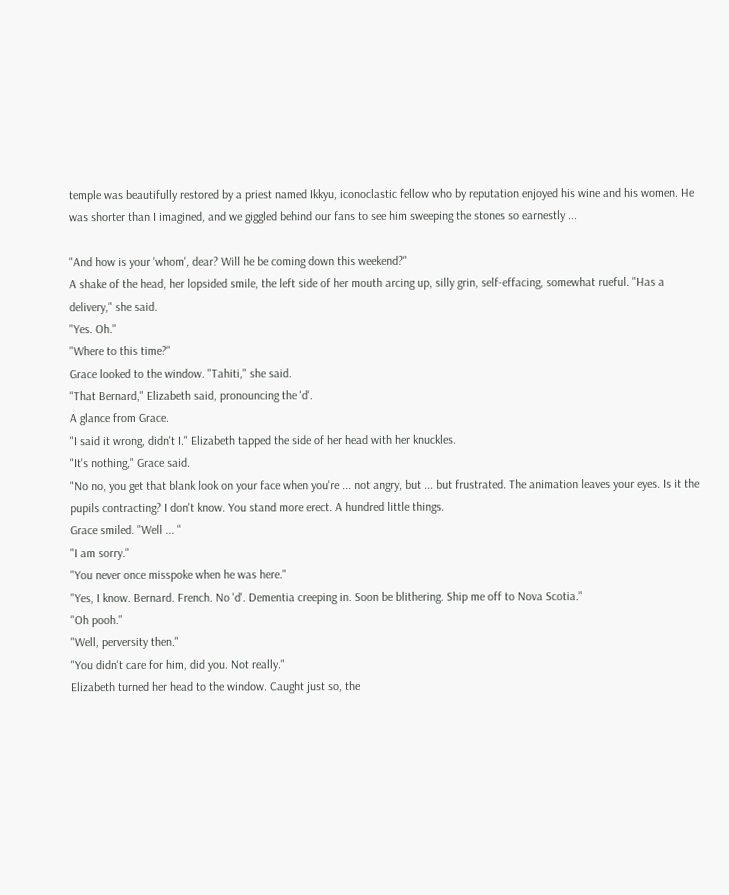temple was beautifully restored by a priest named Ikkyu, iconoclastic fellow who by reputation enjoyed his wine and his women. He was shorter than I imagined, and we giggled behind our fans to see him sweeping the stones so earnestly ...

"And how is your 'whom', dear? Will he be coming down this weekend?"
A shake of the head, her lopsided smile, the left side of her mouth arcing up, silly grin, self-effacing, somewhat rueful. "Has a delivery," she said.
"Yes. Oh."
"Where to this time?"
Grace looked to the window. "Tahiti," she said.
"That Bernard," Elizabeth said, pronouncing the 'd'.
A glance from Grace.
"I said it wrong, didn't I." Elizabeth tapped the side of her head with her knuckles.
"It's nothing," Grace said.
"No no, you get that blank look on your face when you're ... not angry, but ... but frustrated. The animation leaves your eyes. Is it the pupils contracting? I don't know. You stand more erect. A hundred little things.
Grace smiled. "Well ... "
"I am sorry."
"You never once misspoke when he was here."
"Yes, I know. Bernard. French. No 'd'. Dementia creeping in. Soon be blithering. Ship me off to Nova Scotia."
"Oh pooh."
"Well, perversity then."
"You didn't care for him, did you. Not really."
Elizabeth turned her head to the window. Caught just so, the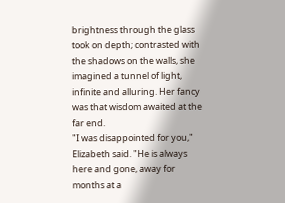brightness through the glass took on depth; contrasted with the shadows on the walls, she imagined a tunnel of light, infinite and alluring. Her fancy was that wisdom awaited at the far end.
"I was disappointed for you," Elizabeth said. "He is always here and gone, away for months at a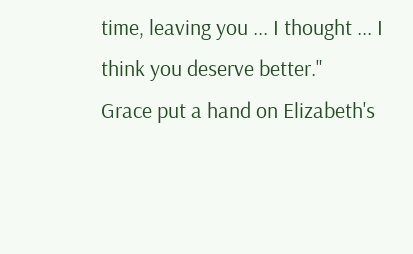time, leaving you ... I thought ... I think you deserve better."
Grace put a hand on Elizabeth's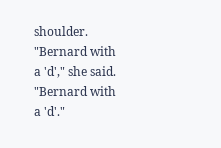shoulder. "Bernard with a 'd'," she said.
"Bernard with a 'd'."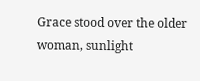Grace stood over the older woman, sunlight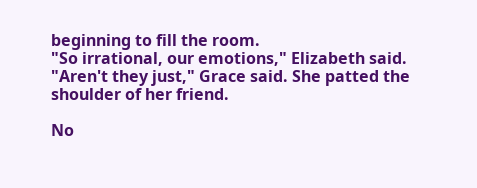beginning to fill the room.
"So irrational, our emotions," Elizabeth said.
"Aren't they just," Grace said. She patted the shoulder of her friend.

No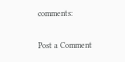comments:

Post a Comment